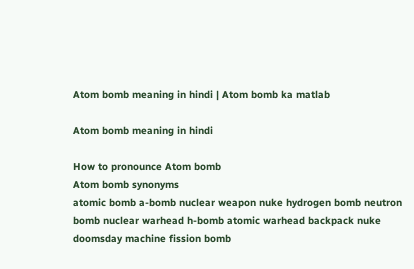Atom bomb meaning in hindi | Atom bomb ka matlab

Atom bomb meaning in hindi

How to pronounce Atom bomb
Atom bomb synonyms
atomic bomb a-bomb nuclear weapon nuke hydrogen bomb neutron bomb nuclear warhead h-bomb atomic warhead backpack nuke doomsday machine fission bomb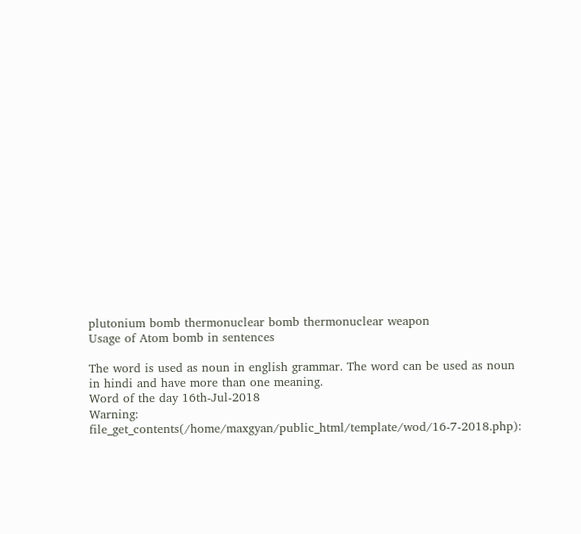plutonium bomb thermonuclear bomb thermonuclear weapon
Usage of Atom bomb in sentences

The word is used as noun in english grammar. The word can be used as noun in hindi and have more than one meaning.
Word of the day 16th-Jul-2018
Warning: file_get_contents(/home/maxgyan/public_html/template/wod/16-7-2018.php):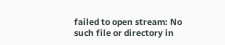failed to open stream: No such file or directory in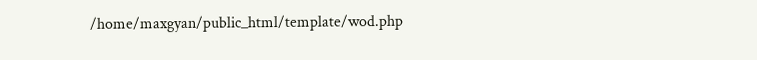/home/maxgyan/public_html/template/wod.php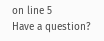on line 5
Have a question?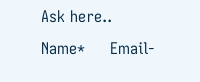Ask here..
Name*     Email-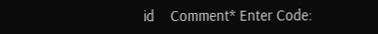id    Comment* Enter Code: